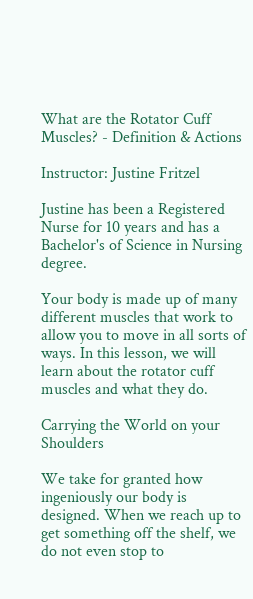What are the Rotator Cuff Muscles? - Definition & Actions

Instructor: Justine Fritzel

Justine has been a Registered Nurse for 10 years and has a Bachelor's of Science in Nursing degree.

Your body is made up of many different muscles that work to allow you to move in all sorts of ways. In this lesson, we will learn about the rotator cuff muscles and what they do.

Carrying the World on your Shoulders

We take for granted how ingeniously our body is designed. When we reach up to get something off the shelf, we do not even stop to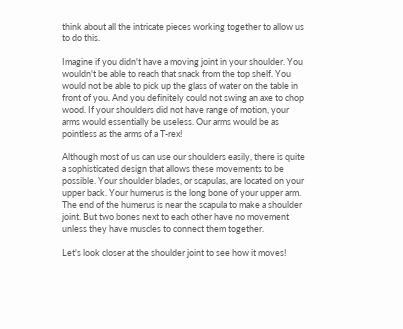think about all the intricate pieces working together to allow us to do this.

Imagine if you didn't have a moving joint in your shoulder. You wouldn't be able to reach that snack from the top shelf. You would not be able to pick up the glass of water on the table in front of you. And you definitely could not swing an axe to chop wood. If your shoulders did not have range of motion, your arms would essentially be useless. Our arms would be as pointless as the arms of a T-rex!

Although most of us can use our shoulders easily, there is quite a sophisticated design that allows these movements to be possible. Your shoulder blades, or scapulas, are located on your upper back. Your humerus is the long bone of your upper arm. The end of the humerus is near the scapula to make a shoulder joint. But two bones next to each other have no movement unless they have muscles to connect them together.

Let's look closer at the shoulder joint to see how it moves!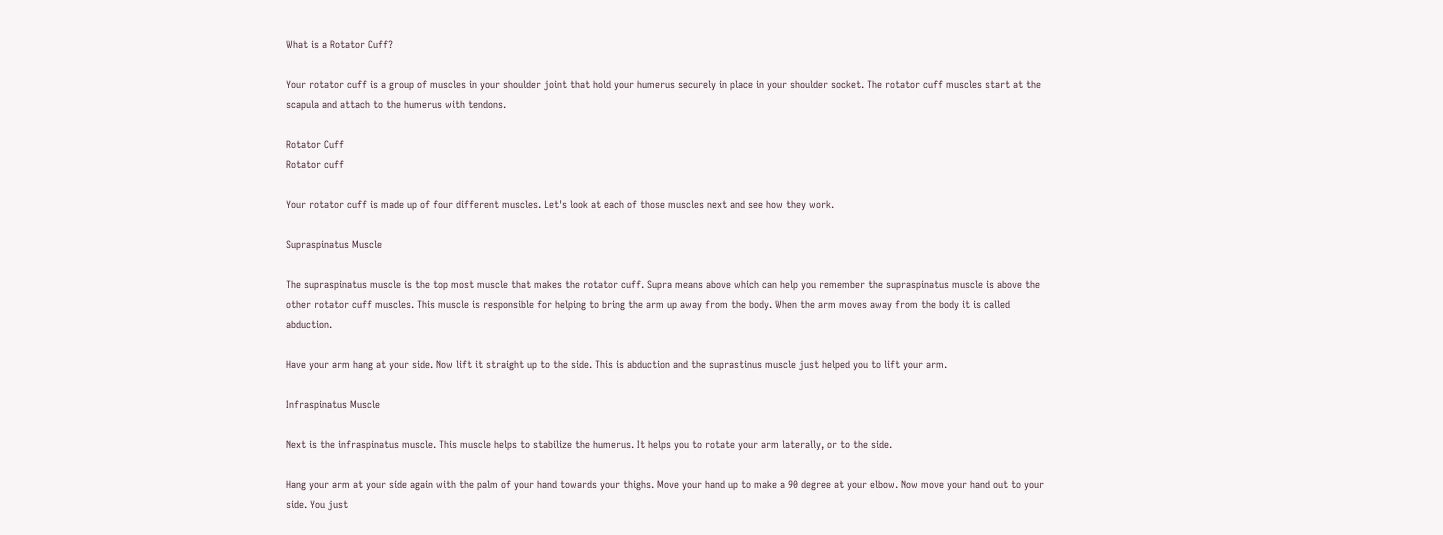What is a Rotator Cuff?

Your rotator cuff is a group of muscles in your shoulder joint that hold your humerus securely in place in your shoulder socket. The rotator cuff muscles start at the scapula and attach to the humerus with tendons.

Rotator Cuff
Rotator cuff

Your rotator cuff is made up of four different muscles. Let's look at each of those muscles next and see how they work.

Supraspinatus Muscle

The supraspinatus muscle is the top most muscle that makes the rotator cuff. Supra means above which can help you remember the supraspinatus muscle is above the other rotator cuff muscles. This muscle is responsible for helping to bring the arm up away from the body. When the arm moves away from the body it is called abduction.

Have your arm hang at your side. Now lift it straight up to the side. This is abduction and the suprastinus muscle just helped you to lift your arm.

Infraspinatus Muscle

Next is the infraspinatus muscle. This muscle helps to stabilize the humerus. It helps you to rotate your arm laterally, or to the side.

Hang your arm at your side again with the palm of your hand towards your thighs. Move your hand up to make a 90 degree at your elbow. Now move your hand out to your side. You just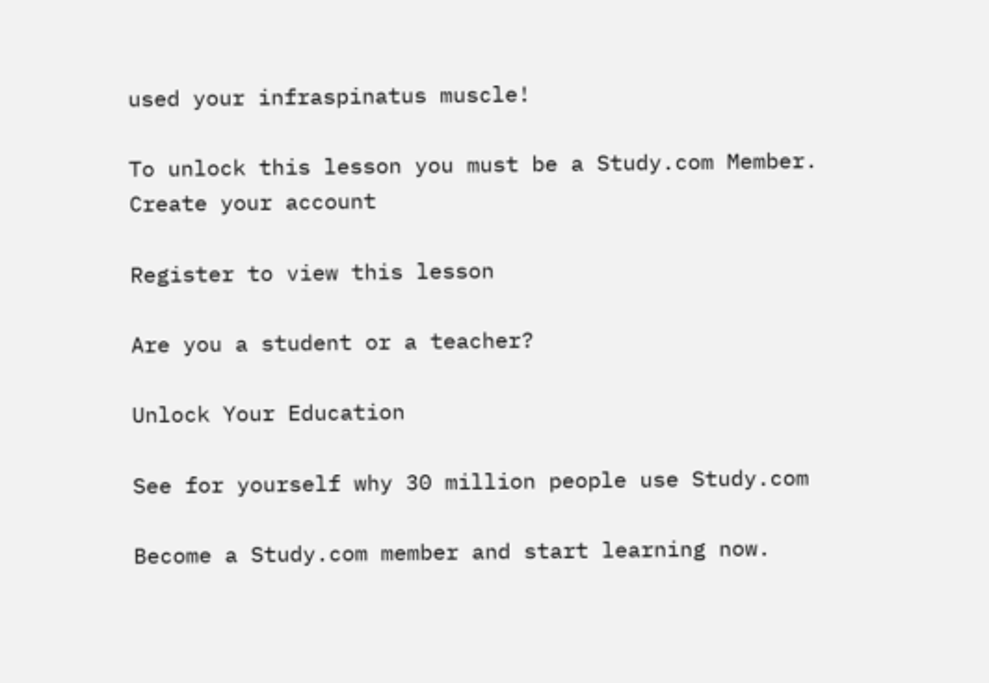used your infraspinatus muscle!

To unlock this lesson you must be a Study.com Member.
Create your account

Register to view this lesson

Are you a student or a teacher?

Unlock Your Education

See for yourself why 30 million people use Study.com

Become a Study.com member and start learning now.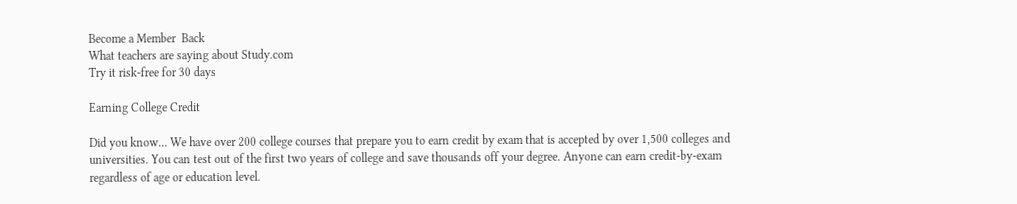Become a Member  Back
What teachers are saying about Study.com
Try it risk-free for 30 days

Earning College Credit

Did you know… We have over 200 college courses that prepare you to earn credit by exam that is accepted by over 1,500 colleges and universities. You can test out of the first two years of college and save thousands off your degree. Anyone can earn credit-by-exam regardless of age or education level.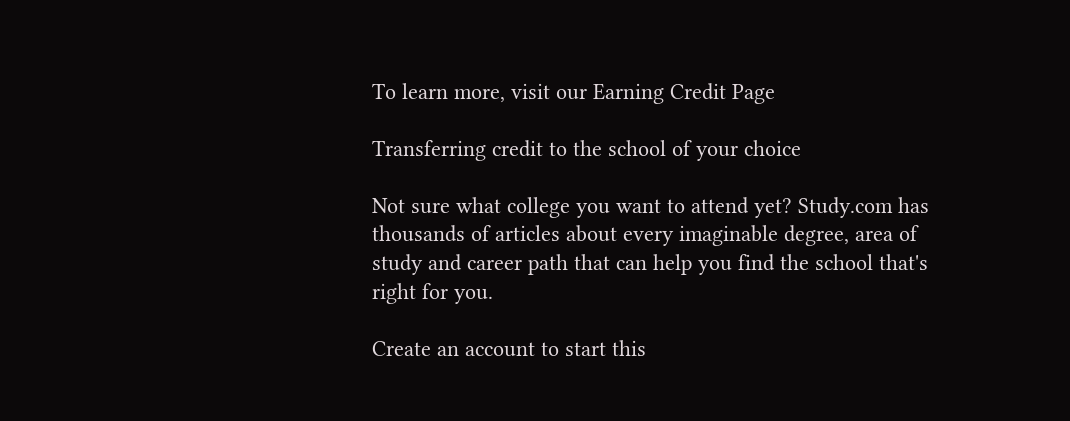To learn more, visit our Earning Credit Page

Transferring credit to the school of your choice

Not sure what college you want to attend yet? Study.com has thousands of articles about every imaginable degree, area of study and career path that can help you find the school that's right for you.

Create an account to start this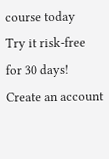course today
Try it risk-free for 30 days!
Create an account